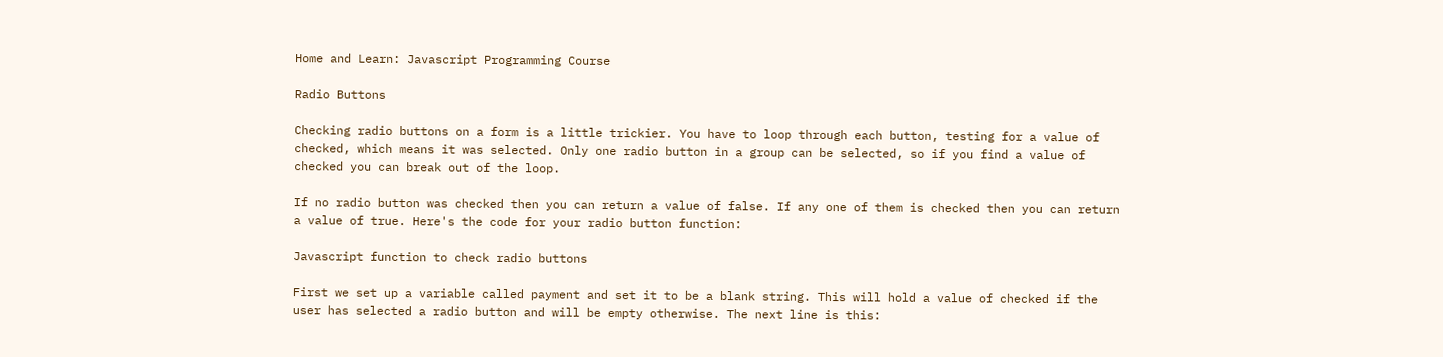Home and Learn: Javascript Programming Course

Radio Buttons

Checking radio buttons on a form is a little trickier. You have to loop through each button, testing for a value of checked, which means it was selected. Only one radio button in a group can be selected, so if you find a value of checked you can break out of the loop.

If no radio button was checked then you can return a value of false. If any one of them is checked then you can return a value of true. Here's the code for your radio button function:

Javascript function to check radio buttons

First we set up a variable called payment and set it to be a blank string. This will hold a value of checked if the user has selected a radio button and will be empty otherwise. The next line is this: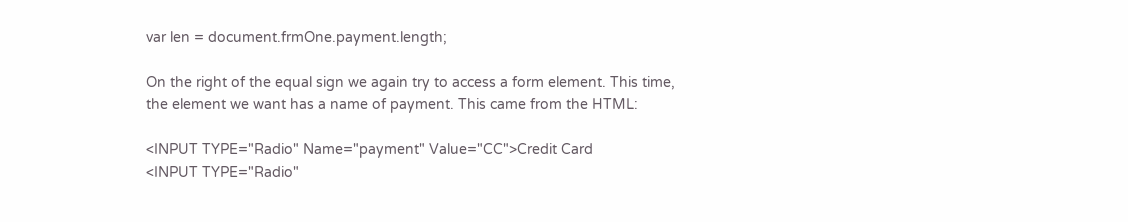var len = document.frmOne.payment.length;

On the right of the equal sign we again try to access a form element. This time, the element we want has a name of payment. This came from the HTML:

<INPUT TYPE="Radio" Name="payment" Value="CC">Credit Card
<INPUT TYPE="Radio"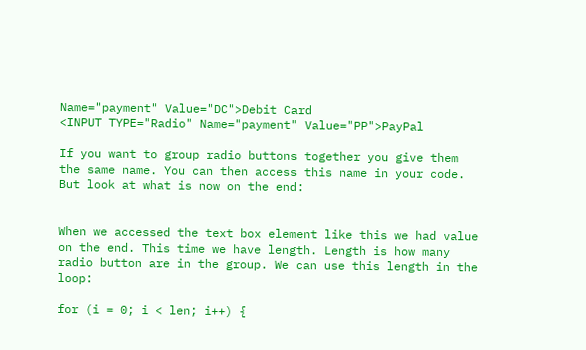Name="payment" Value="DC">Debit Card
<INPUT TYPE="Radio" Name="payment" Value="PP">PayPal

If you want to group radio buttons together you give them the same name. You can then access this name in your code. But look at what is now on the end:


When we accessed the text box element like this we had value on the end. This time we have length. Length is how many radio button are in the group. We can use this length in the loop:

for (i = 0; i < len; i++) {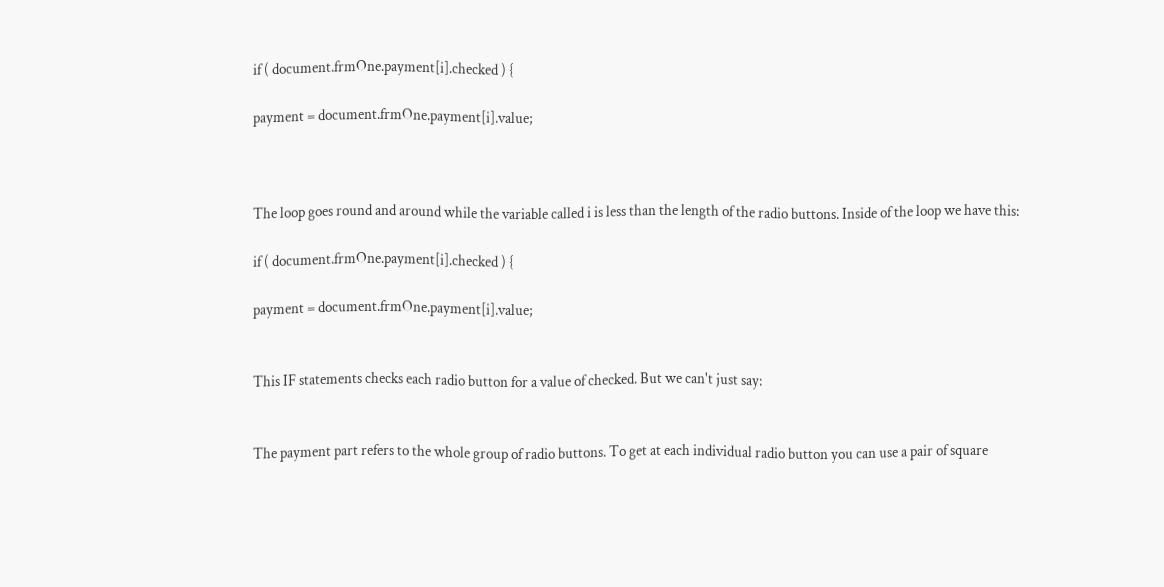if ( document.frmOne.payment[i].checked ) {

payment = document.frmOne.payment[i].value;



The loop goes round and around while the variable called i is less than the length of the radio buttons. Inside of the loop we have this:

if ( document.frmOne.payment[i].checked ) {

payment = document.frmOne.payment[i].value;


This IF statements checks each radio button for a value of checked. But we can't just say:


The payment part refers to the whole group of radio buttons. To get at each individual radio button you can use a pair of square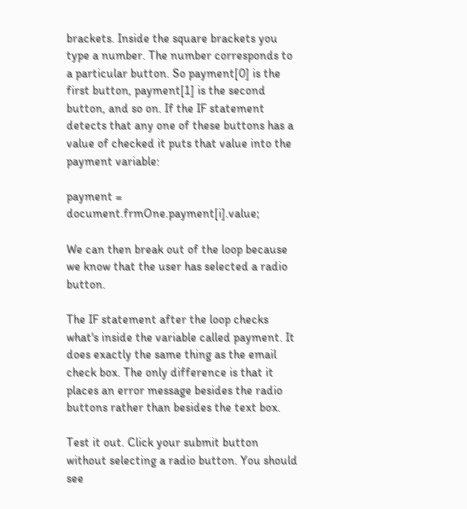brackets. Inside the square brackets you type a number. The number corresponds to a particular button. So payment[0] is the first button, payment[1] is the second button, and so on. If the IF statement detects that any one of these buttons has a value of checked it puts that value into the payment variable:

payment = document.frmOne.payment[i].value;

We can then break out of the loop because we know that the user has selected a radio button.

The IF statement after the loop checks what's inside the variable called payment. It does exactly the same thing as the email check box. The only difference is that it places an error message besides the radio buttons rather than besides the text box.

Test it out. Click your submit button without selecting a radio button. You should see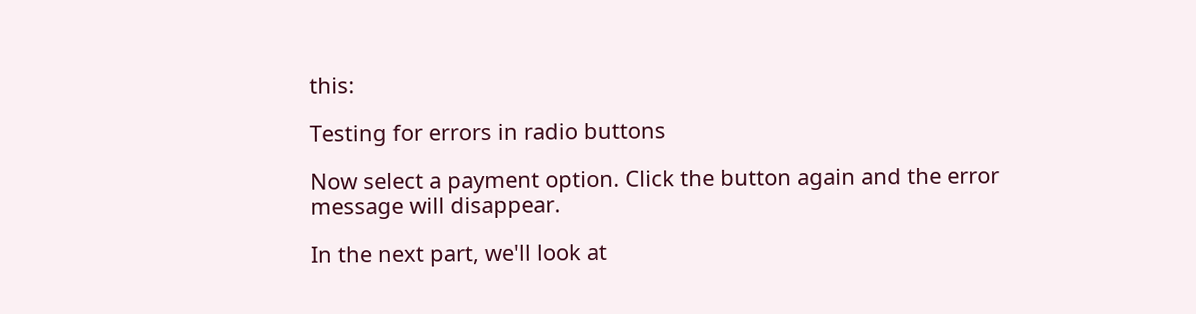this:

Testing for errors in radio buttons

Now select a payment option. Click the button again and the error message will disappear.

In the next part, we'll look at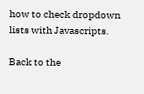how to check dropdown lists with Javascripts.

Back to the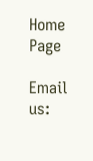Home Page

Email us: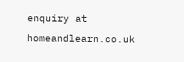enquiry at homeandlearn.co.uk